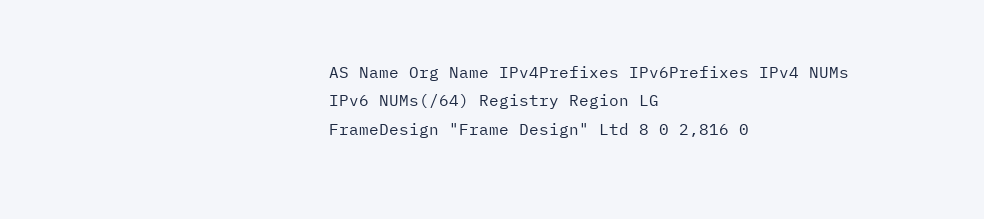AS Name Org Name IPv4Prefixes IPv6Prefixes IPv4 NUMs IPv6 NUMs(/64) Registry Region LG
FrameDesign "Frame Design" Ltd 8 0 2,816 0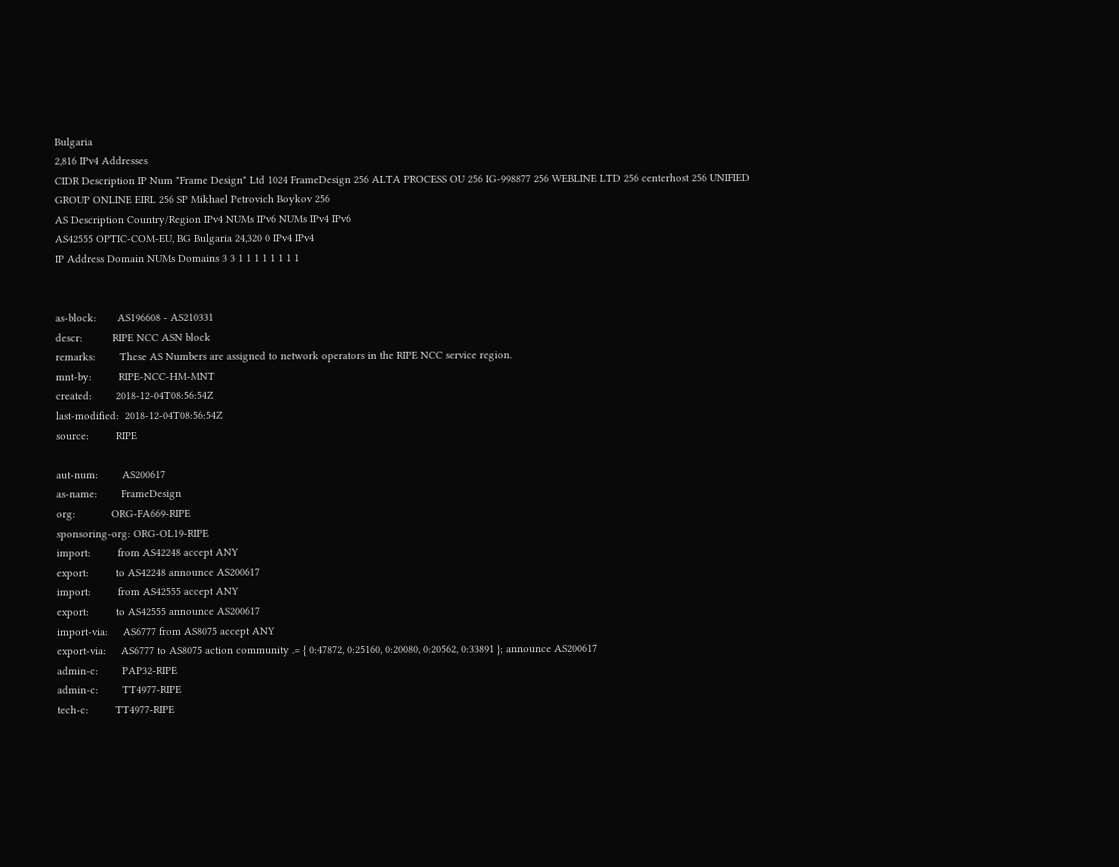Bulgaria
2,816 IPv4 Addresses
CIDR Description IP Num "Frame Design" Ltd 1024 FrameDesign 256 ALTA PROCESS OU 256 IG-998877 256 WEBLINE LTD 256 centerhost 256 UNIFIED GROUP ONLINE EIRL 256 SP Mikhael Petrovich Boykov 256
AS Description Country/Region IPv4 NUMs IPv6 NUMs IPv4 IPv6
AS42555 OPTIC-COM-EU, BG Bulgaria 24,320 0 IPv4 IPv4
IP Address Domain NUMs Domains 3 3 1 1 1 1 1 1 1 1


as-block:       AS196608 - AS210331
descr:          RIPE NCC ASN block
remarks:        These AS Numbers are assigned to network operators in the RIPE NCC service region.
mnt-by:         RIPE-NCC-HM-MNT
created:        2018-12-04T08:56:54Z
last-modified:  2018-12-04T08:56:54Z
source:         RIPE

aut-num:        AS200617
as-name:        FrameDesign
org:            ORG-FA669-RIPE
sponsoring-org: ORG-OL19-RIPE
import:         from AS42248 accept ANY
export:         to AS42248 announce AS200617
import:         from AS42555 accept ANY
export:         to AS42555 announce AS200617
import-via:     AS6777 from AS8075 accept ANY
export-via:     AS6777 to AS8075 action community .= { 0:47872, 0:25160, 0:20080, 0:20562, 0:33891 }; announce AS200617
admin-c:        PAP32-RIPE
admin-c:        TT4977-RIPE
tech-c:         TT4977-RIPE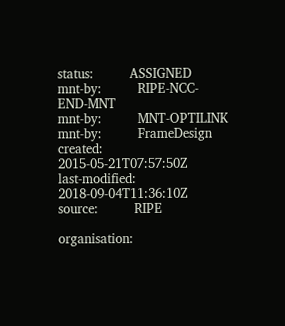status:         ASSIGNED
mnt-by:         RIPE-NCC-END-MNT
mnt-by:         MNT-OPTILINK
mnt-by:         FrameDesign
created:        2015-05-21T07:57:50Z
last-modified:  2018-09-04T11:36:10Z
source:         RIPE

organisation: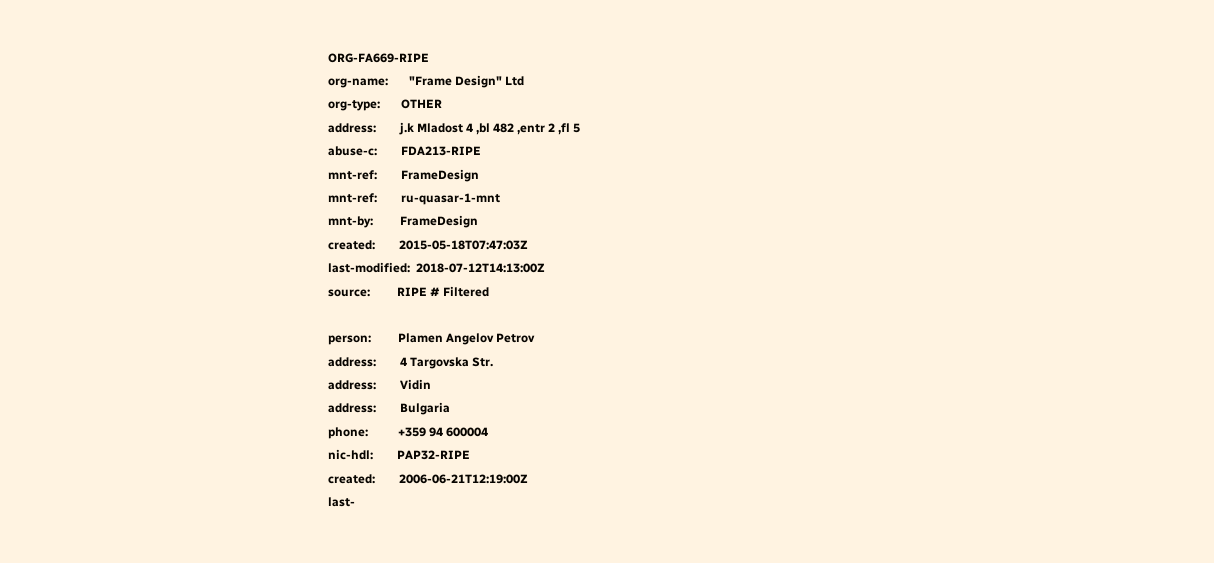ORG-FA669-RIPE
org-name:       "Frame Design" Ltd
org-type:       OTHER
address:        j.k Mladost 4 ,bl 482 ,entr 2 ,fl 5
abuse-c:        FDA213-RIPE
mnt-ref:        FrameDesign
mnt-ref:        ru-quasar-1-mnt
mnt-by:         FrameDesign
created:        2015-05-18T07:47:03Z
last-modified:  2018-07-12T14:13:00Z
source:         RIPE # Filtered

person:         Plamen Angelov Petrov
address:        4 Targovska Str.
address:        Vidin
address:        Bulgaria
phone:          +359 94 600004
nic-hdl:        PAP32-RIPE
created:        2006-06-21T12:19:00Z
last-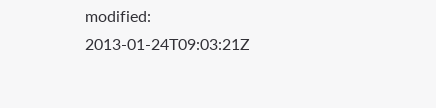modified:  2013-01-24T09:03:21Z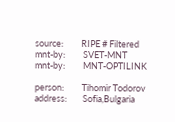source:         RIPE # Filtered
mnt-by:         SVET-MNT
mnt-by:         MNT-OPTILINK

person:         Tihomir Todorov
address:        Sofia,Bulgaria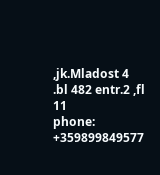,jk.Mladost 4 .bl 482 entr.2 ,fl 11
phone:          +359899849577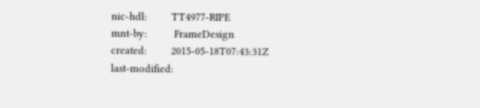nic-hdl:        TT4977-RIPE
mnt-by:         FrameDesign
created:        2015-05-18T07:43:31Z
last-modified: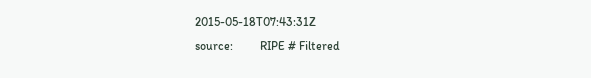2015-05-18T07:43:31Z
source:         RIPE # Filtered